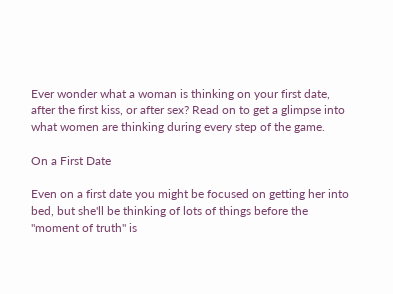Ever wonder what a woman is thinking on your first date, after the first kiss, or after sex? Read on to get a glimpse into what women are thinking during every step of the game.

On a First Date

Even on a first date you might be focused on getting her into bed, but she'll be thinking of lots of things before the "moment of truth" is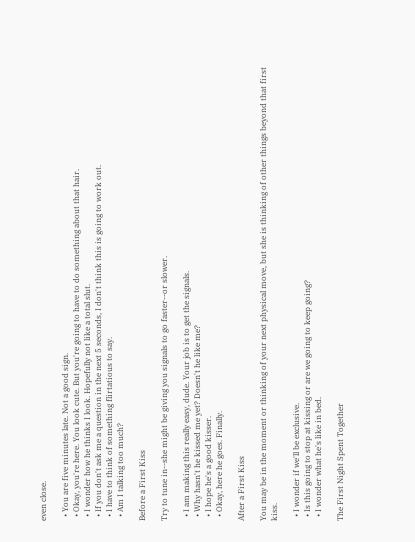even close.

  • You are five minutes late. Not a good sign.
  • Okay, you're here. You look cute. But you're going to have to do something about that hair.
  • I wonder how he thinks I look. Hopefully not like a total slut.
  • If you don't ask me a question in the next 5 seconds, I don't think this is going to work out.
  • I have to think of something flirtatious to say.
  • Am I talking too much?

Before a First Kiss

Try to tune in--she might be giving you signals to go faster--or slower.

  • I am making this really easy, dude. Your job is to get the signals.
  • Why hasn't he kissed me yet? Doesn't he like me?
  • I hope he's a good kisser.
  • Okay, here he goes. Finally.

After a First Kiss

You may be in the moment or thinking of your next physical move, but she is thinking of other things beyond that first kiss.

  • I wonder if we'll be exclusive.
  • Is this going to stop at kissing or are we going to keep going?
  • I wonder what he's like in bed.

The First Night Spent Together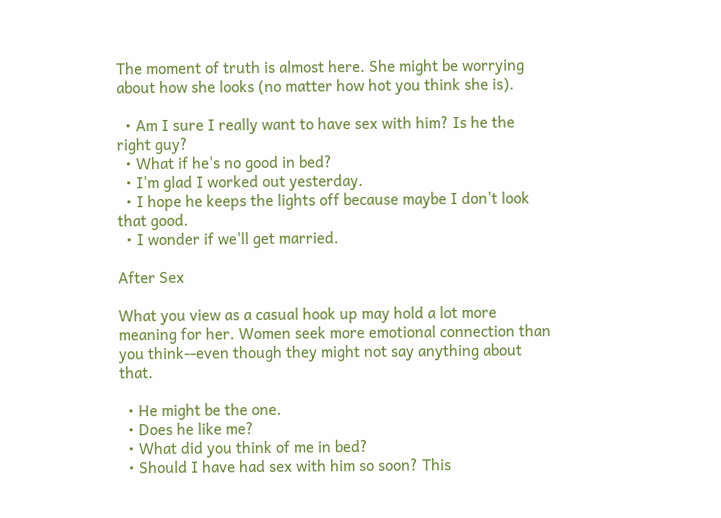The moment of truth is almost here. She might be worrying about how she looks (no matter how hot you think she is).

  • Am I sure I really want to have sex with him? Is he the right guy?
  • What if he's no good in bed?
  • I'm glad I worked out yesterday.
  • I hope he keeps the lights off because maybe I don't look that good.
  • I wonder if we'll get married.

After Sex

What you view as a casual hook up may hold a lot more meaning for her. Women seek more emotional connection than you think--even though they might not say anything about that.

  • He might be the one.
  • Does he like me?
  • What did you think of me in bed?
  • Should I have had sex with him so soon? This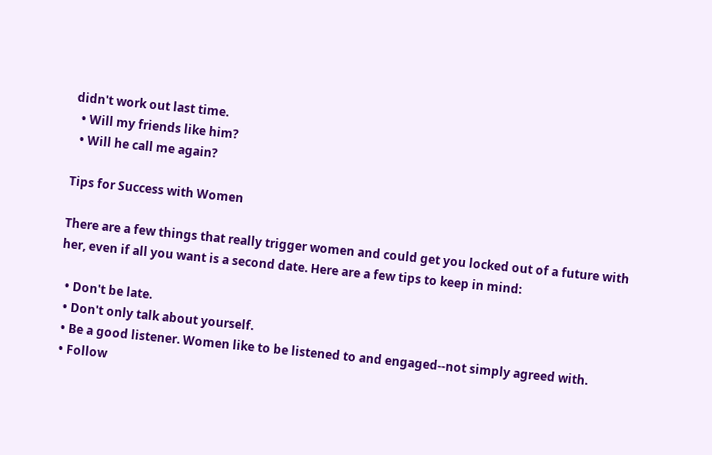didn't work out last time.
  • Will my friends like him?
  • Will he call me again?

Tips for Success with Women

There are a few things that really trigger women and could get you locked out of a future with her, even if all you want is a second date. Here are a few tips to keep in mind:

  • Don't be late.
  • Don't only talk about yourself.
  • Be a good listener. Women like to be listened to and engaged--not simply agreed with.
  • Follow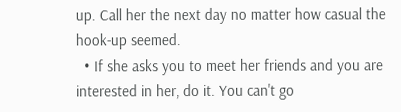up. Call her the next day no matter how casual the hook-up seemed.
  • If she asks you to meet her friends and you are interested in her, do it. You can't go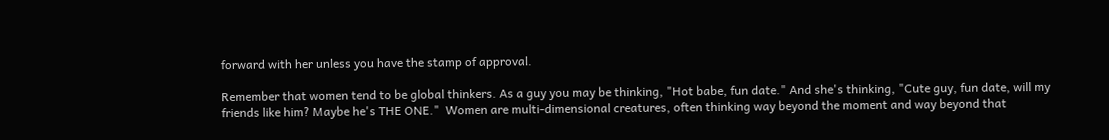forward with her unless you have the stamp of approval.

Remember that women tend to be global thinkers. As a guy you may be thinking, "Hot babe, fun date." And she's thinking, "Cute guy, fun date, will my friends like him? Maybe he's THE ONE."  Women are multi-dimensional creatures, often thinking way beyond the moment and way beyond that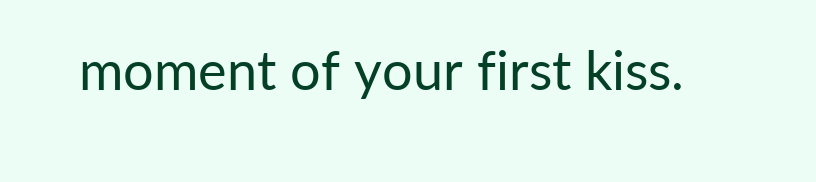moment of your first kiss.